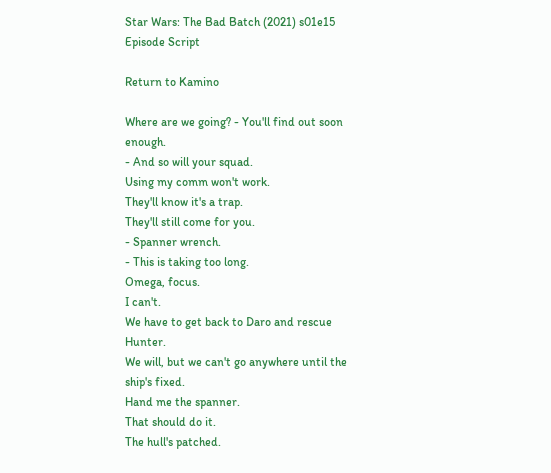Star Wars: The Bad Batch (2021) s01e15 Episode Script

Return to Kamino

Where are we going? - You'll find out soon enough.
- And so will your squad.
Using my comm won't work.
They'll know it's a trap.
They'll still come for you.
- Spanner wrench.
- This is taking too long.
Omega, focus.
I can't.
We have to get back to Daro and rescue Hunter.
We will, but we can't go anywhere until the ship's fixed.
Hand me the spanner.
That should do it.
The hull's patched.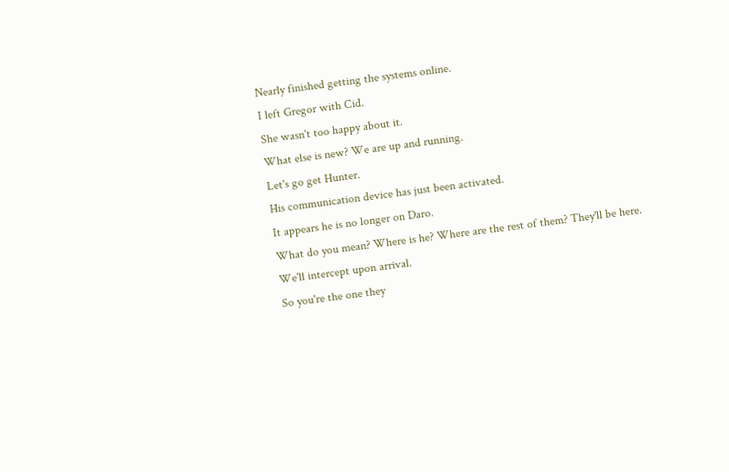Nearly finished getting the systems online.
I left Gregor with Cid.
She wasn't too happy about it.
What else is new? We are up and running.
Let's go get Hunter.
His communication device has just been activated.
It appears he is no longer on Daro.
What do you mean? Where is he? Where are the rest of them? They'll be here.
We'll intercept upon arrival.
So you're the one they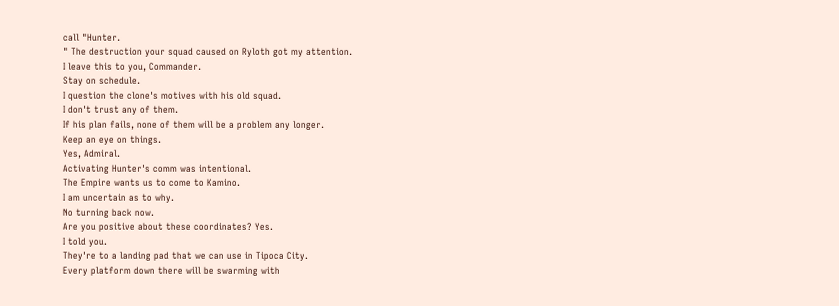call "Hunter.
" The destruction your squad caused on Ryloth got my attention.
I leave this to you, Commander.
Stay on schedule.
I question the clone's motives with his old squad.
I don't trust any of them.
If his plan fails, none of them will be a problem any longer.
Keep an eye on things.
Yes, Admiral.
Activating Hunter's comm was intentional.
The Empire wants us to come to Kamino.
I am uncertain as to why.
No turning back now.
Are you positive about these coordinates? Yes.
I told you.
They're to a landing pad that we can use in Tipoca City.
Every platform down there will be swarming with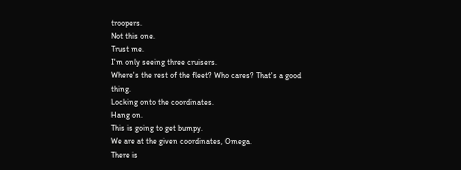troopers.
Not this one.
Trust me.
I'm only seeing three cruisers.
Where's the rest of the fleet? Who cares? That's a good thing.
Locking onto the coordinates.
Hang on.
This is going to get bumpy.
We are at the given coordinates, Omega.
There is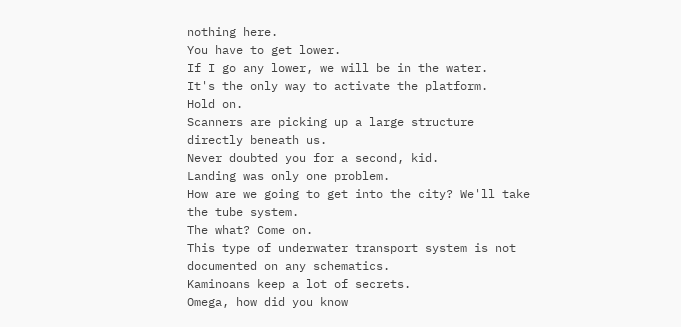nothing here.
You have to get lower.
If I go any lower, we will be in the water.
It's the only way to activate the platform.
Hold on.
Scanners are picking up a large structure directly beneath us.
Never doubted you for a second, kid.
Landing was only one problem.
How are we going to get into the city? We'll take the tube system.
The what? Come on.
This type of underwater transport system is not documented on any schematics.
Kaminoans keep a lot of secrets.
Omega, how did you know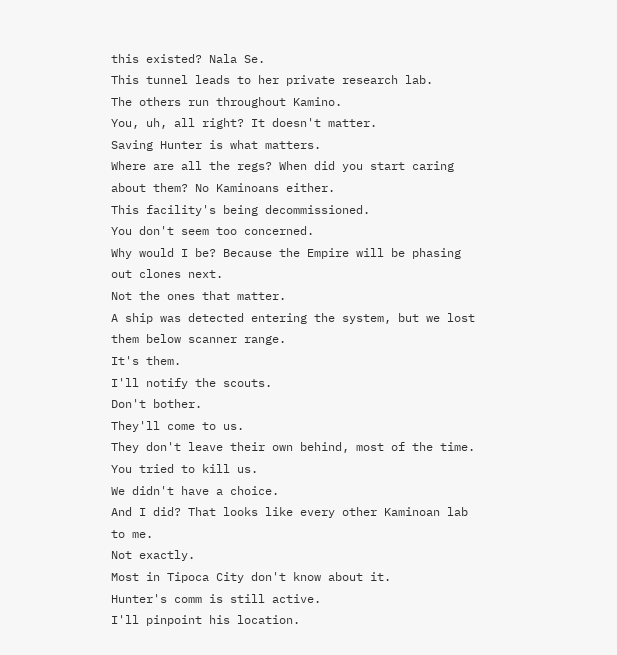this existed? Nala Se.
This tunnel leads to her private research lab.
The others run throughout Kamino.
You, uh, all right? It doesn't matter.
Saving Hunter is what matters.
Where are all the regs? When did you start caring about them? No Kaminoans either.
This facility's being decommissioned.
You don't seem too concerned.
Why would I be? Because the Empire will be phasing out clones next.
Not the ones that matter.
A ship was detected entering the system, but we lost them below scanner range.
It's them.
I'll notify the scouts.
Don't bother.
They'll come to us.
They don't leave their own behind, most of the time.
You tried to kill us.
We didn't have a choice.
And I did? That looks like every other Kaminoan lab to me.
Not exactly.
Most in Tipoca City don't know about it.
Hunter's comm is still active.
I'll pinpoint his location.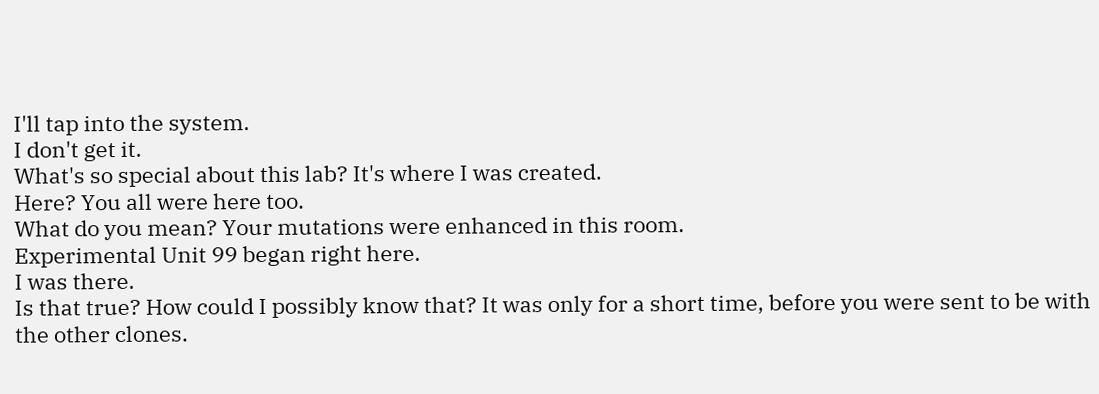I'll tap into the system.
I don't get it.
What's so special about this lab? It's where I was created.
Here? You all were here too.
What do you mean? Your mutations were enhanced in this room.
Experimental Unit 99 began right here.
I was there.
Is that true? How could I possibly know that? It was only for a short time, before you were sent to be with the other clones.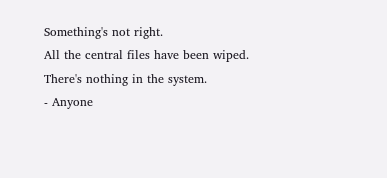Something's not right.
All the central files have been wiped.
There's nothing in the system.
- Anyone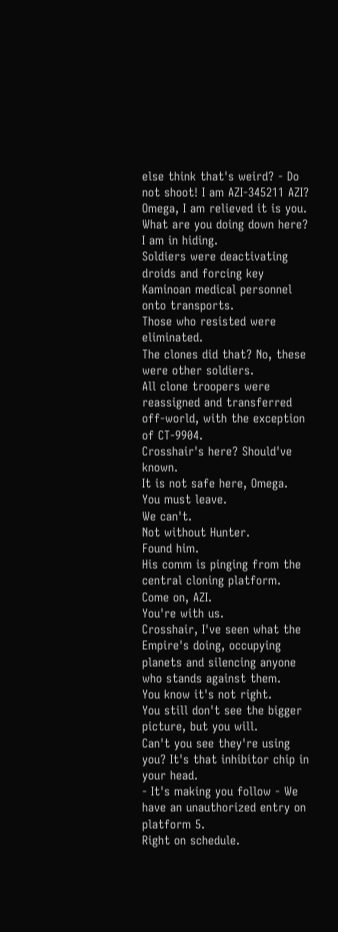else think that's weird? - Do not shoot! I am AZI-345211 AZI? Omega, I am relieved it is you.
What are you doing down here? I am in hiding.
Soldiers were deactivating droids and forcing key Kaminoan medical personnel onto transports.
Those who resisted were eliminated.
The clones did that? No, these were other soldiers.
All clone troopers were reassigned and transferred off-world, with the exception of CT-9904.
Crosshair's here? Should've known.
It is not safe here, Omega.
You must leave.
We can't.
Not without Hunter.
Found him.
His comm is pinging from the central cloning platform.
Come on, AZI.
You're with us.
Crosshair, I've seen what the Empire's doing, occupying planets and silencing anyone who stands against them.
You know it's not right.
You still don't see the bigger picture, but you will.
Can't you see they're using you? It's that inhibitor chip in your head.
- It's making you follow - We have an unauthorized entry on platform 5.
Right on schedule.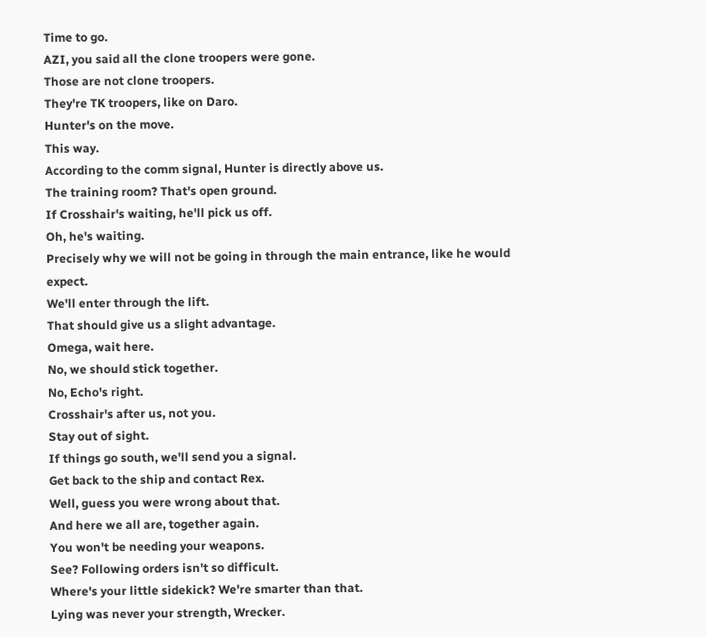Time to go.
AZI, you said all the clone troopers were gone.
Those are not clone troopers.
They're TK troopers, like on Daro.
Hunter's on the move.
This way.
According to the comm signal, Hunter is directly above us.
The training room? That's open ground.
If Crosshair's waiting, he'll pick us off.
Oh, he's waiting.
Precisely why we will not be going in through the main entrance, like he would expect.
We'll enter through the lift.
That should give us a slight advantage.
Omega, wait here.
No, we should stick together.
No, Echo's right.
Crosshair's after us, not you.
Stay out of sight.
If things go south, we'll send you a signal.
Get back to the ship and contact Rex.
Well, guess you were wrong about that.
And here we all are, together again.
You won't be needing your weapons.
See? Following orders isn't so difficult.
Where's your little sidekick? We're smarter than that.
Lying was never your strength, Wrecker.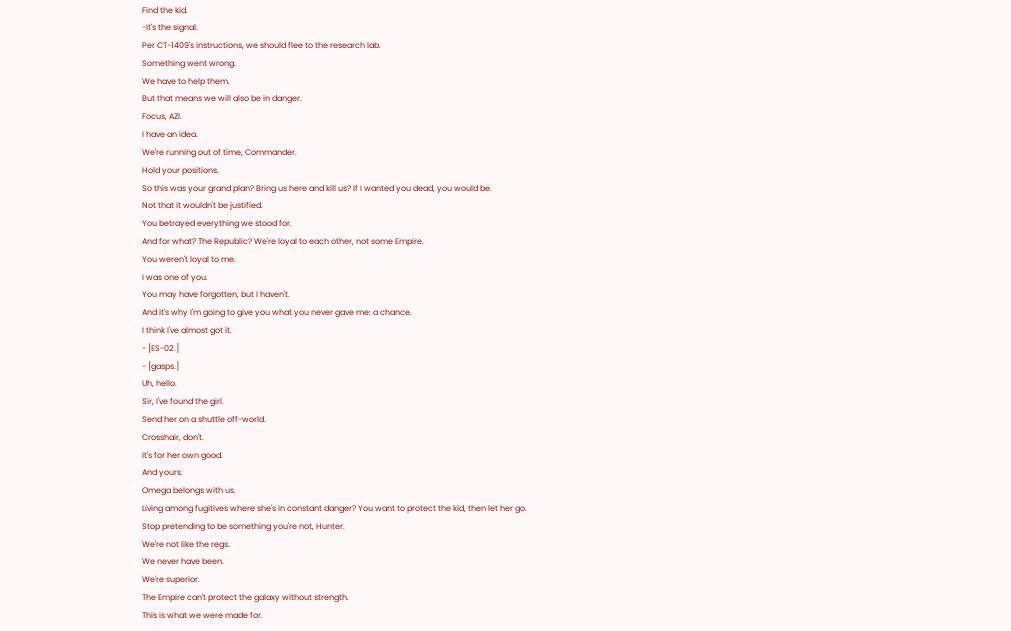Find the kid.
-It's the signal.
Per CT-1409's instructions, we should flee to the research lab.
Something went wrong.
We have to help them.
But that means we will also be in danger.
Focus, AZI.
I have an idea.
We're running out of time, Commander.
Hold your positions.
So this was your grand plan? Bring us here and kill us? If I wanted you dead, you would be.
Not that it wouldn't be justified.
You betrayed everything we stood for.
And for what? The Republic? We're loyal to each other, not some Empire.
You weren't loyal to me.
I was one of you.
You may have forgotten, but I haven't.
And it's why I'm going to give you what you never gave me: a chance.
I think I've almost got it.
- [ES-02.]
- [gasps.]
Uh, hello.
Sir, I've found the girl.
Send her on a shuttle off-world.
Crosshair, don't.
It's for her own good.
And yours.
Omega belongs with us.
Living among fugitives where she's in constant danger? You want to protect the kid, then let her go.
Stop pretending to be something you're not, Hunter.
We're not like the regs.
We never have been.
We're superior.
The Empire can't protect the galaxy without strength.
This is what we were made for.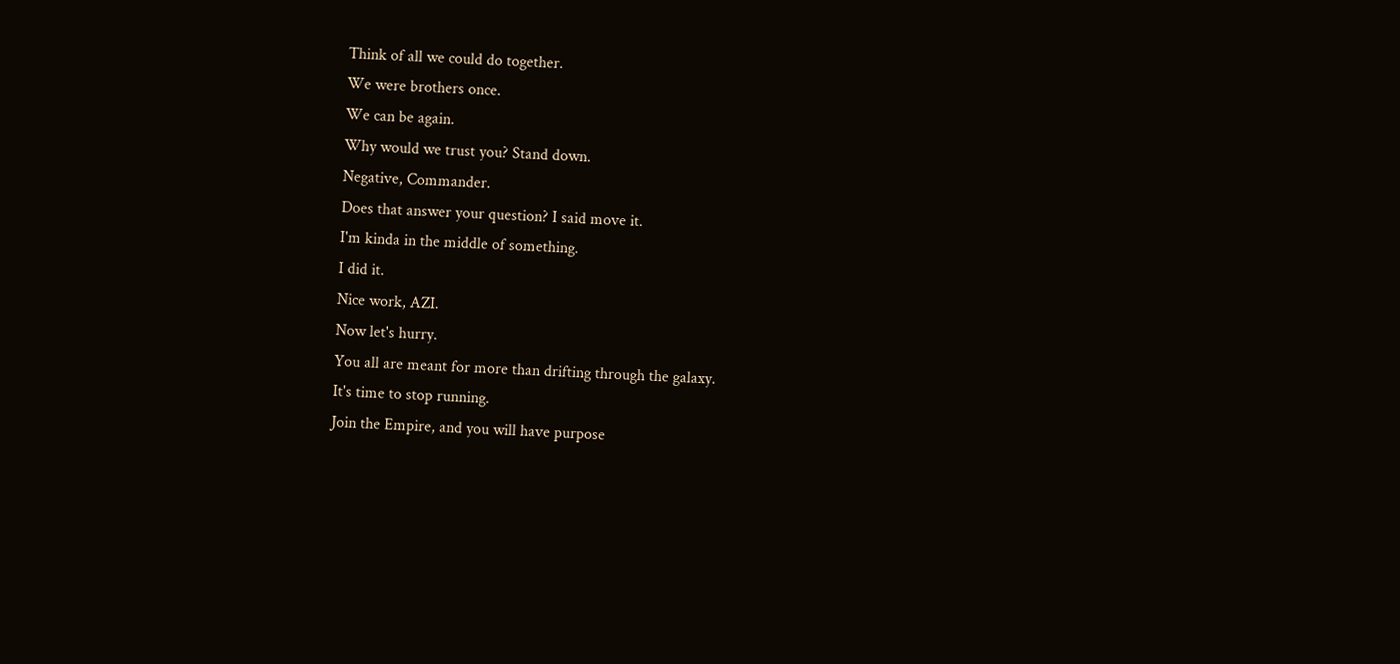Think of all we could do together.
We were brothers once.
We can be again.
Why would we trust you? Stand down.
Negative, Commander.
Does that answer your question? I said move it.
I'm kinda in the middle of something.
I did it.
Nice work, AZI.
Now let's hurry.
You all are meant for more than drifting through the galaxy.
It's time to stop running.
Join the Empire, and you will have purpose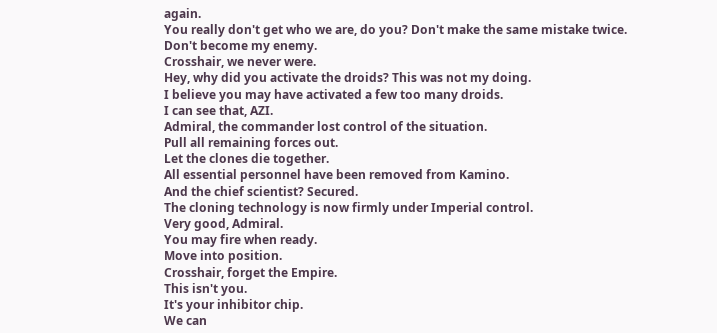again.
You really don't get who we are, do you? Don't make the same mistake twice.
Don't become my enemy.
Crosshair, we never were.
Hey, why did you activate the droids? This was not my doing.
I believe you may have activated a few too many droids.
I can see that, AZI.
Admiral, the commander lost control of the situation.
Pull all remaining forces out.
Let the clones die together.
All essential personnel have been removed from Kamino.
And the chief scientist? Secured.
The cloning technology is now firmly under Imperial control.
Very good, Admiral.
You may fire when ready.
Move into position.
Crosshair, forget the Empire.
This isn't you.
It's your inhibitor chip.
We can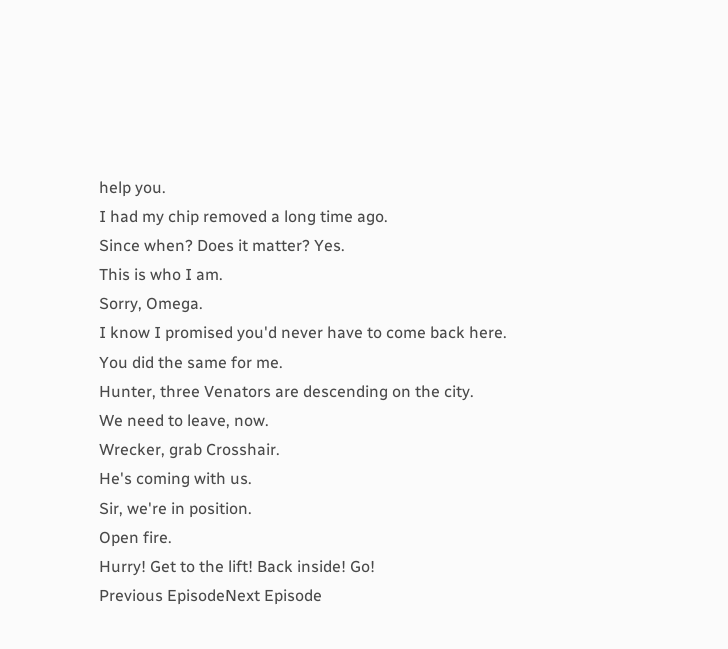help you.
I had my chip removed a long time ago.
Since when? Does it matter? Yes.
This is who I am.
Sorry, Omega.
I know I promised you'd never have to come back here.
You did the same for me.
Hunter, three Venators are descending on the city.
We need to leave, now.
Wrecker, grab Crosshair.
He's coming with us.
Sir, we're in position.
Open fire.
Hurry! Get to the lift! Back inside! Go!
Previous EpisodeNext Episode